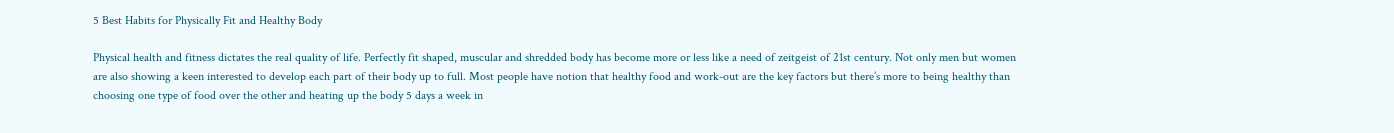5 Best Habits for Physically Fit and Healthy Body

Physical health and fitness dictates the real quality of life. Perfectly fit shaped, muscular and shredded body has become more or less like a need of zeitgeist of 21st century. Not only men but women are also showing a keen interested to develop each part of their body up to full. Most people have notion that healthy food and work-out are the key factors but there’s more to being healthy than choosing one type of food over the other and heating up the body 5 days a week in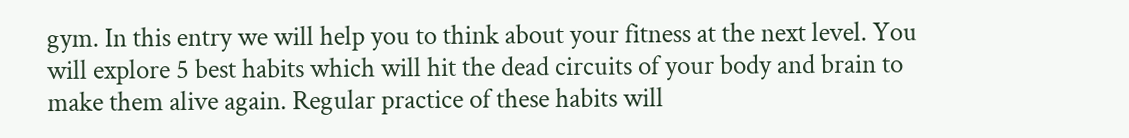gym. In this entry we will help you to think about your fitness at the next level. You will explore 5 best habits which will hit the dead circuits of your body and brain to make them alive again. Regular practice of these habits will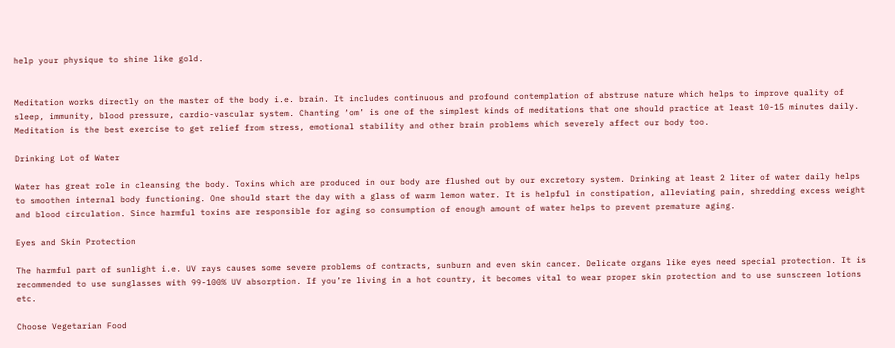help your physique to shine like gold.


Meditation works directly on the master of the body i.e. brain. It includes continuous and profound contemplation of abstruse nature which helps to improve quality of sleep, immunity, blood pressure, cardio-vascular system. Chanting ‘om’ is one of the simplest kinds of meditations that one should practice at least 10-15 minutes daily. Meditation is the best exercise to get relief from stress, emotional stability and other brain problems which severely affect our body too.

Drinking Lot of Water

Water has great role in cleansing the body. Toxins which are produced in our body are flushed out by our excretory system. Drinking at least 2 liter of water daily helps to smoothen internal body functioning. One should start the day with a glass of warm lemon water. It is helpful in constipation, alleviating pain, shredding excess weight and blood circulation. Since harmful toxins are responsible for aging so consumption of enough amount of water helps to prevent premature aging.

Eyes and Skin Protection

The harmful part of sunlight i.e. UV rays causes some severe problems of contracts, sunburn and even skin cancer. Delicate organs like eyes need special protection. It is recommended to use sunglasses with 99-100% UV absorption. If you’re living in a hot country, it becomes vital to wear proper skin protection and to use sunscreen lotions etc.

Choose Vegetarian Food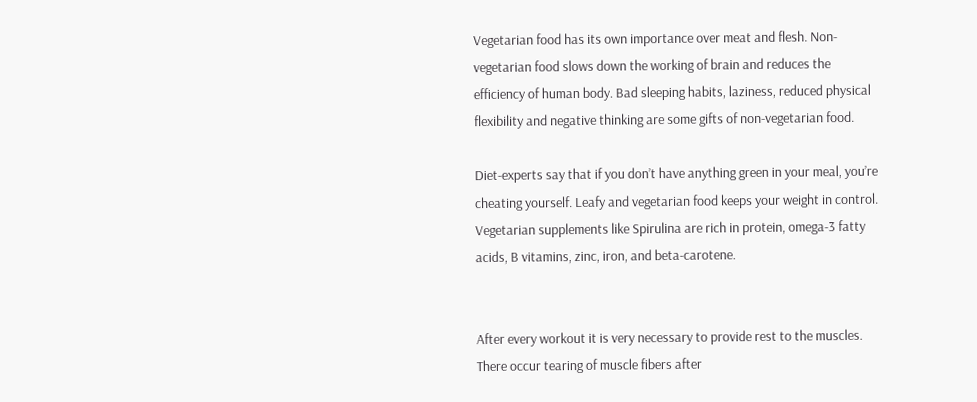Vegetarian food has its own importance over meat and flesh. Non-vegetarian food slows down the working of brain and reduces the efficiency of human body. Bad sleeping habits, laziness, reduced physical flexibility and negative thinking are some gifts of non-vegetarian food.

Diet-experts say that if you don’t have anything green in your meal, you’re cheating yourself. Leafy and vegetarian food keeps your weight in control. Vegetarian supplements like Spirulina are rich in protein, omega-3 fatty acids, B vitamins, zinc, iron, and beta-carotene.


After every workout it is very necessary to provide rest to the muscles. There occur tearing of muscle fibers after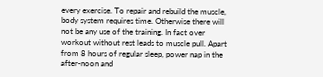every exercise. To repair and rebuild the muscle, body system requires time. Otherwise there will not be any use of the training. In fact over workout without rest leads to muscle pull. Apart from 8 hours of regular sleep, power nap in the after-noon and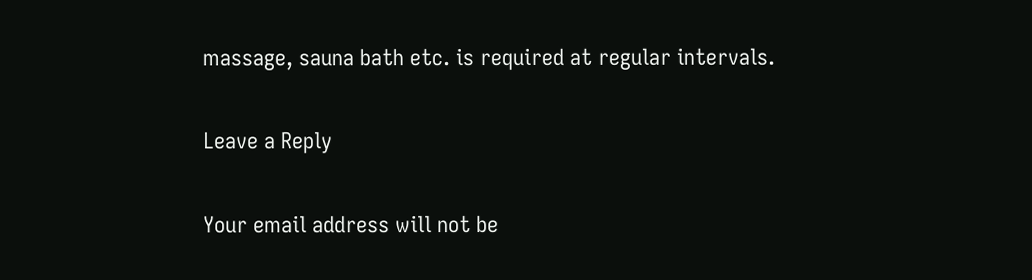massage, sauna bath etc. is required at regular intervals.

Leave a Reply

Your email address will not be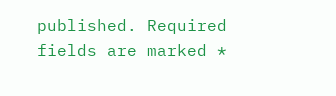published. Required fields are marked *